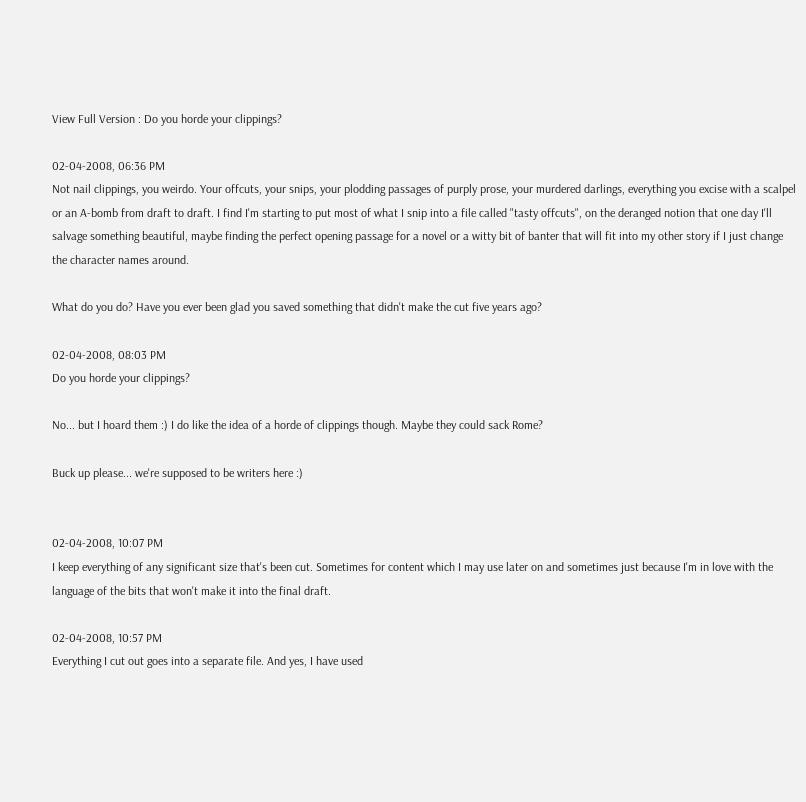View Full Version : Do you horde your clippings?

02-04-2008, 06:36 PM
Not nail clippings, you weirdo. Your offcuts, your snips, your plodding passages of purply prose, your murdered darlings, everything you excise with a scalpel or an A-bomb from draft to draft. I find I'm starting to put most of what I snip into a file called "tasty offcuts", on the deranged notion that one day I'll salvage something beautiful, maybe finding the perfect opening passage for a novel or a witty bit of banter that will fit into my other story if I just change the character names around.

What do you do? Have you ever been glad you saved something that didn't make the cut five years ago?

02-04-2008, 08:03 PM
Do you horde your clippings?

No... but I hoard them :) I do like the idea of a horde of clippings though. Maybe they could sack Rome?

Buck up please... we're supposed to be writers here :)


02-04-2008, 10:07 PM
I keep everything of any significant size that's been cut. Sometimes for content which I may use later on and sometimes just because I'm in love with the language of the bits that won't make it into the final draft.

02-04-2008, 10:57 PM
Everything I cut out goes into a separate file. And yes, I have used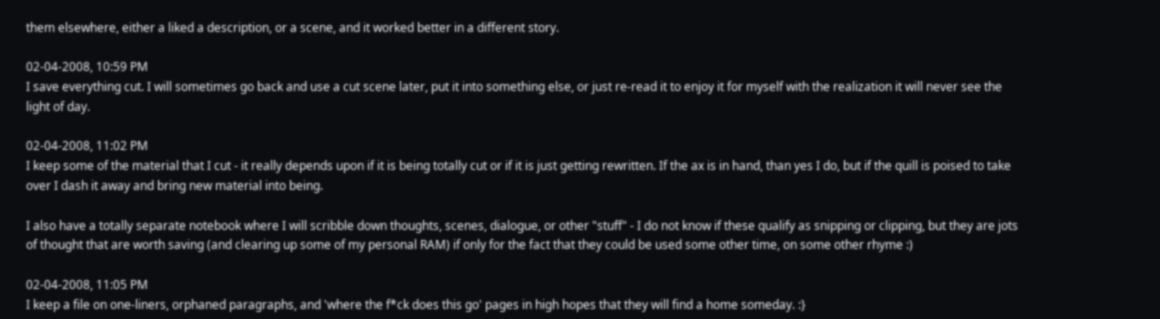them elsewhere, either a liked a description, or a scene, and it worked better in a different story.

02-04-2008, 10:59 PM
I save everything cut. I will sometimes go back and use a cut scene later, put it into something else, or just re-read it to enjoy it for myself with the realization it will never see the light of day.

02-04-2008, 11:02 PM
I keep some of the material that I cut - it really depends upon if it is being totally cut or if it is just getting rewritten. If the ax is in hand, than yes I do, but if the quill is poised to take over I dash it away and bring new material into being.

I also have a totally separate notebook where I will scribble down thoughts, scenes, dialogue, or other "stuff" - I do not know if these qualify as snipping or clipping, but they are jots of thought that are worth saving (and clearing up some of my personal RAM) if only for the fact that they could be used some other time, on some other rhyme :)

02-04-2008, 11:05 PM
I keep a file on one-liners, orphaned paragraphs, and 'where the f*ck does this go' pages in high hopes that they will find a home someday. :}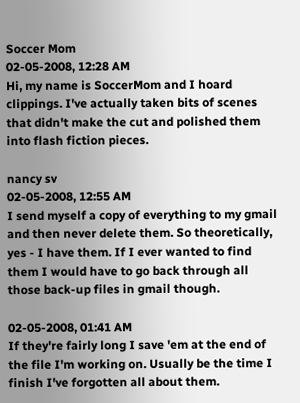Soccer Mom
02-05-2008, 12:28 AM
Hi, my name is SoccerMom and I hoard clippings. I've actually taken bits of scenes that didn't make the cut and polished them into flash fiction pieces.

nancy sv
02-05-2008, 12:55 AM
I send myself a copy of everything to my gmail and then never delete them. So theoretically, yes - I have them. If I ever wanted to find them I would have to go back through all those back-up files in gmail though.

02-05-2008, 01:41 AM
If they're fairly long I save 'em at the end of the file I'm working on. Usually be the time I finish I've forgotten all about them.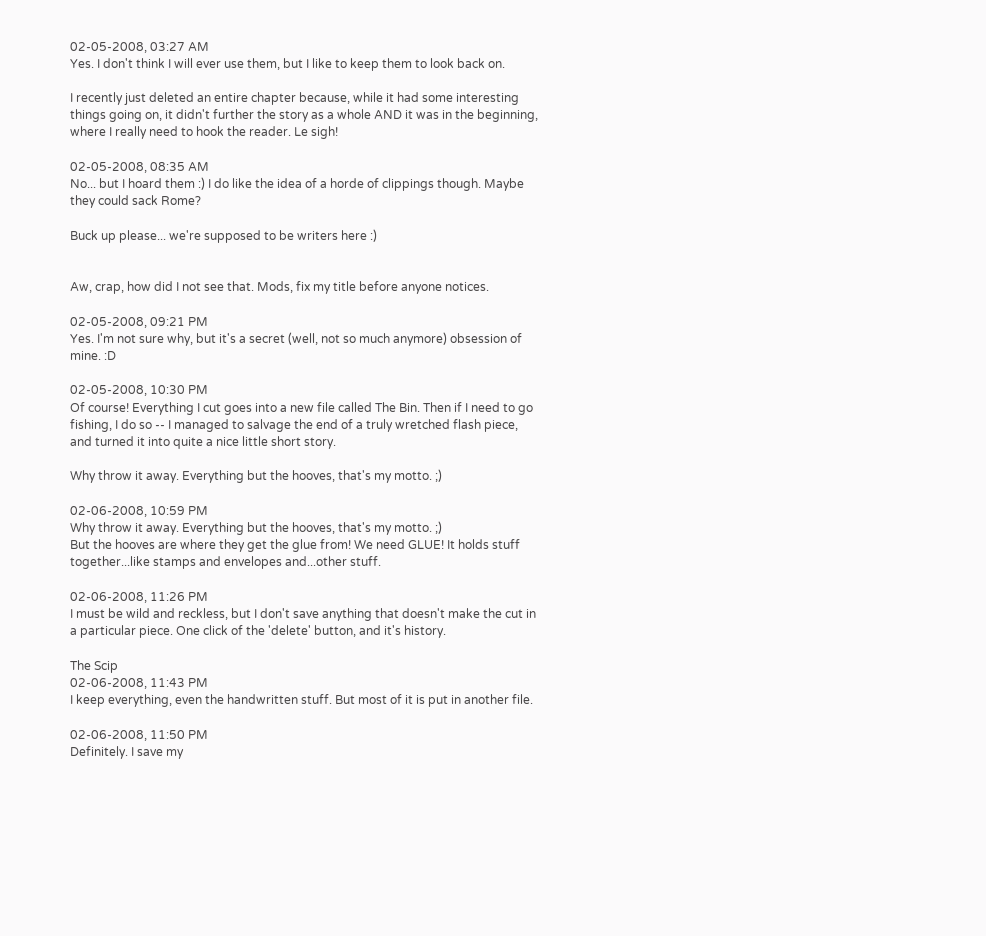02-05-2008, 03:27 AM
Yes. I don't think I will ever use them, but I like to keep them to look back on.

I recently just deleted an entire chapter because, while it had some interesting things going on, it didn't further the story as a whole AND it was in the beginning, where I really need to hook the reader. Le sigh!

02-05-2008, 08:35 AM
No... but I hoard them :) I do like the idea of a horde of clippings though. Maybe they could sack Rome?

Buck up please... we're supposed to be writers here :)


Aw, crap, how did I not see that. Mods, fix my title before anyone notices.

02-05-2008, 09:21 PM
Yes. I'm not sure why, but it's a secret (well, not so much anymore) obsession of mine. :D

02-05-2008, 10:30 PM
Of course! Everything I cut goes into a new file called The Bin. Then if I need to go fishing, I do so -- I managed to salvage the end of a truly wretched flash piece, and turned it into quite a nice little short story.

Why throw it away. Everything but the hooves, that's my motto. ;)

02-06-2008, 10:59 PM
Why throw it away. Everything but the hooves, that's my motto. ;)
But the hooves are where they get the glue from! We need GLUE! It holds stuff together...like stamps and envelopes and...other stuff.

02-06-2008, 11:26 PM
I must be wild and reckless, but I don't save anything that doesn't make the cut in a particular piece. One click of the 'delete' button, and it's history.

The Scip
02-06-2008, 11:43 PM
I keep everything, even the handwritten stuff. But most of it is put in another file.

02-06-2008, 11:50 PM
Definitely. I save my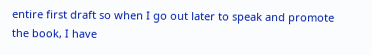entire first draft so when I go out later to speak and promote the book, I have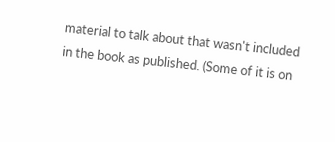material to talk about that wasn't included in the book as published. (Some of it is on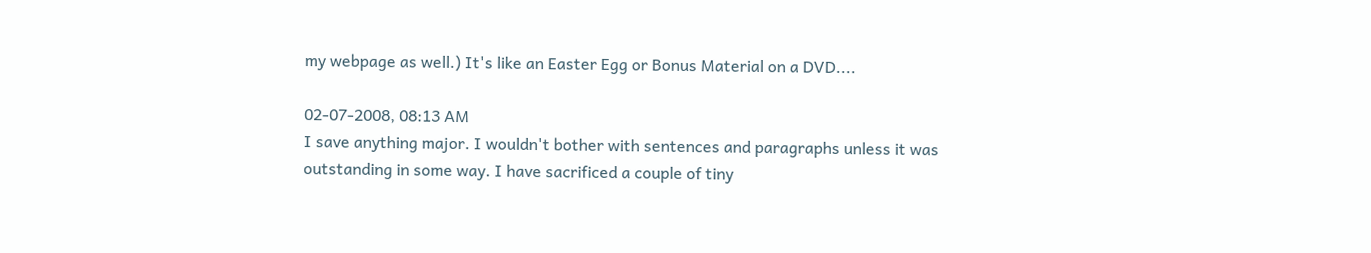my webpage as well.) It's like an Easter Egg or Bonus Material on a DVD....

02-07-2008, 08:13 AM
I save anything major. I wouldn't bother with sentences and paragraphs unless it was outstanding in some way. I have sacrificed a couple of tiny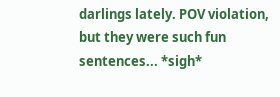darlings lately. POV violation, but they were such fun sentences... *sigh*